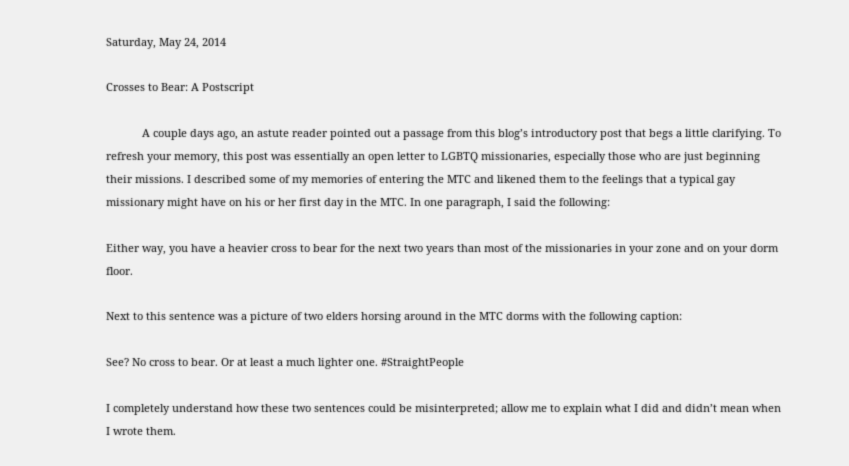Saturday, May 24, 2014

Crosses to Bear: A Postscript

            A couple days ago, an astute reader pointed out a passage from this blog’s introductory post that begs a little clarifying. To refresh your memory, this post was essentially an open letter to LGBTQ missionaries, especially those who are just beginning their missions. I described some of my memories of entering the MTC and likened them to the feelings that a typical gay missionary might have on his or her first day in the MTC. In one paragraph, I said the following:

Either way, you have a heavier cross to bear for the next two years than most of the missionaries in your zone and on your dorm floor.

Next to this sentence was a picture of two elders horsing around in the MTC dorms with the following caption:

See? No cross to bear. Or at least a much lighter one. #StraightPeople

I completely understand how these two sentences could be misinterpreted; allow me to explain what I did and didn’t mean when I wrote them.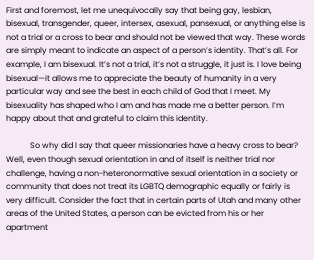First and foremost, let me unequivocally say that being gay, lesbian, bisexual, transgender, queer, intersex, asexual, pansexual, or anything else is not a trial or a cross to bear and should not be viewed that way. These words are simply meant to indicate an aspect of a person’s identity. That’s all. For example, I am bisexual. It’s not a trial, it’s not a struggle, it just is. I love being bisexual—it allows me to appreciate the beauty of humanity in a very particular way and see the best in each child of God that I meet. My bisexuality has shaped who I am and has made me a better person. I’m happy about that and grateful to claim this identity.

            So why did I say that queer missionaries have a heavy cross to bear? Well, even though sexual orientation in and of itself is neither trial nor challenge, having a non-heteronormative sexual orientation in a society or community that does not treat its LGBTQ demographic equally or fairly is very difficult. Consider the fact that in certain parts of Utah and many other areas of the United States, a person can be evicted from his or her apartment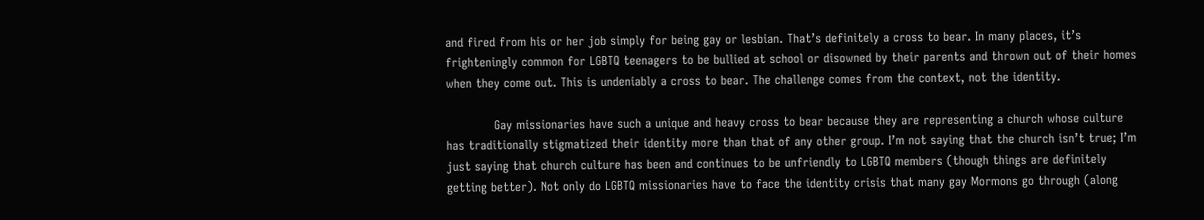and fired from his or her job simply for being gay or lesbian. That’s definitely a cross to bear. In many places, it’s frighteningly common for LGBTQ teenagers to be bullied at school or disowned by their parents and thrown out of their homes when they come out. This is undeniably a cross to bear. The challenge comes from the context, not the identity.

            Gay missionaries have such a unique and heavy cross to bear because they are representing a church whose culture has traditionally stigmatized their identity more than that of any other group. I’m not saying that the church isn’t true; I’m just saying that church culture has been and continues to be unfriendly to LGBTQ members (though things are definitely getting better). Not only do LGBTQ missionaries have to face the identity crisis that many gay Mormons go through (along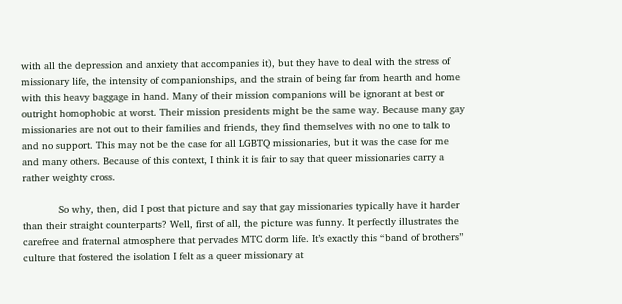with all the depression and anxiety that accompanies it), but they have to deal with the stress of missionary life, the intensity of companionships, and the strain of being far from hearth and home with this heavy baggage in hand. Many of their mission companions will be ignorant at best or outright homophobic at worst. Their mission presidents might be the same way. Because many gay missionaries are not out to their families and friends, they find themselves with no one to talk to and no support. This may not be the case for all LGBTQ missionaries, but it was the case for me and many others. Because of this context, I think it is fair to say that queer missionaries carry a rather weighty cross.

            So why, then, did I post that picture and say that gay missionaries typically have it harder than their straight counterparts? Well, first of all, the picture was funny. It perfectly illustrates the carefree and fraternal atmosphere that pervades MTC dorm life. It’s exactly this “band of brothers” culture that fostered the isolation I felt as a queer missionary at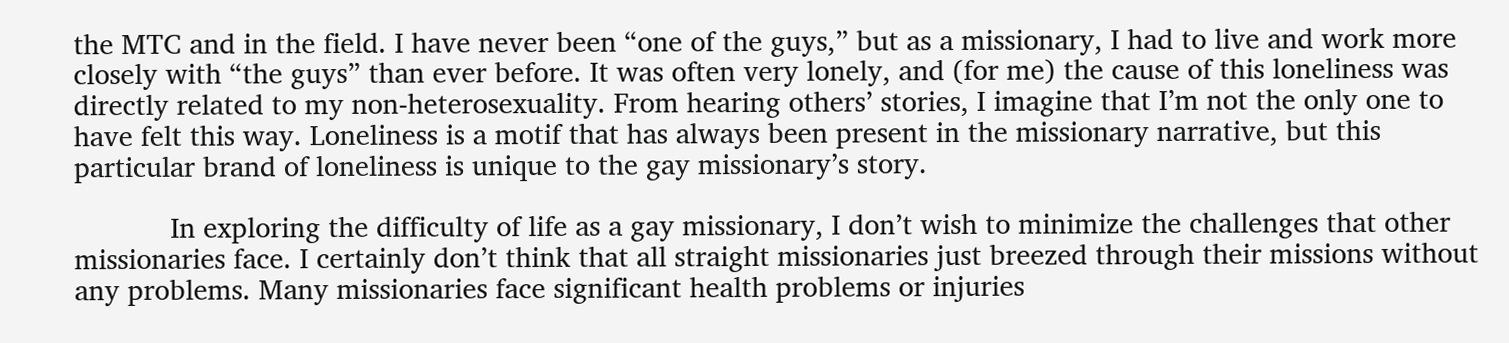the MTC and in the field. I have never been “one of the guys,” but as a missionary, I had to live and work more closely with “the guys” than ever before. It was often very lonely, and (for me) the cause of this loneliness was directly related to my non-heterosexuality. From hearing others’ stories, I imagine that I’m not the only one to have felt this way. Loneliness is a motif that has always been present in the missionary narrative, but this particular brand of loneliness is unique to the gay missionary’s story.

            In exploring the difficulty of life as a gay missionary, I don’t wish to minimize the challenges that other missionaries face. I certainly don’t think that all straight missionaries just breezed through their missions without any problems. Many missionaries face significant health problems or injuries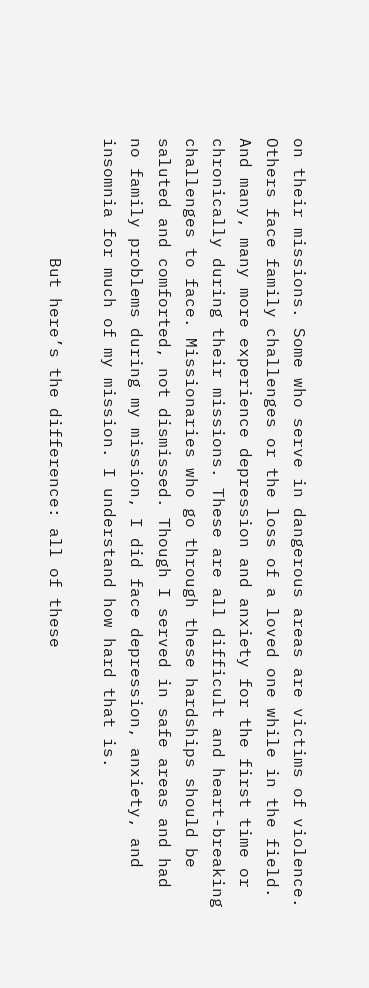on their missions. Some who serve in dangerous areas are victims of violence. Others face family challenges or the loss of a loved one while in the field. And many, many more experience depression and anxiety for the first time or chronically during their missions. These are all difficult and heart-breaking challenges to face. Missionaries who go through these hardships should be saluted and comforted, not dismissed. Though I served in safe areas and had no family problems during my mission, I did face depression, anxiety, and insomnia for much of my mission. I understand how hard that is.

            But here’s the difference: all of these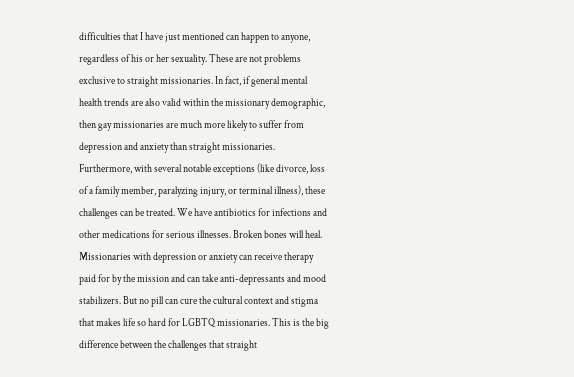difficulties that I have just mentioned can happen to anyone, regardless of his or her sexuality. These are not problems exclusive to straight missionaries. In fact, if general mental health trends are also valid within the missionary demographic, then gay missionaries are much more likely to suffer from depression and anxiety than straight missionaries. Furthermore, with several notable exceptions (like divorce, loss of a family member, paralyzing injury, or terminal illness), these challenges can be treated. We have antibiotics for infections and other medications for serious illnesses. Broken bones will heal. Missionaries with depression or anxiety can receive therapy paid for by the mission and can take anti-depressants and mood stabilizers. But no pill can cure the cultural context and stigma that makes life so hard for LGBTQ missionaries. This is the big difference between the challenges that straight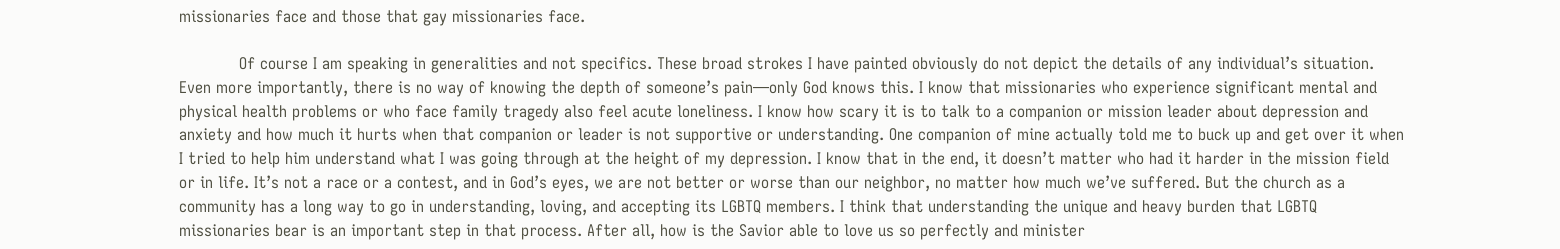missionaries face and those that gay missionaries face.

            Of course I am speaking in generalities and not specifics. These broad strokes I have painted obviously do not depict the details of any individual’s situation. Even more importantly, there is no way of knowing the depth of someone’s pain—only God knows this. I know that missionaries who experience significant mental and physical health problems or who face family tragedy also feel acute loneliness. I know how scary it is to talk to a companion or mission leader about depression and anxiety and how much it hurts when that companion or leader is not supportive or understanding. One companion of mine actually told me to buck up and get over it when I tried to help him understand what I was going through at the height of my depression. I know that in the end, it doesn’t matter who had it harder in the mission field or in life. It’s not a race or a contest, and in God’s eyes, we are not better or worse than our neighbor, no matter how much we’ve suffered. But the church as a community has a long way to go in understanding, loving, and accepting its LGBTQ members. I think that understanding the unique and heavy burden that LGBTQ missionaries bear is an important step in that process. After all, how is the Savior able to love us so perfectly and minister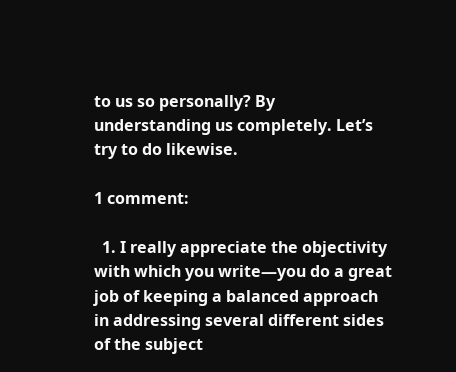to us so personally? By understanding us completely. Let’s try to do likewise.

1 comment:

  1. I really appreciate the objectivity with which you write—you do a great job of keeping a balanced approach in addressing several different sides of the subject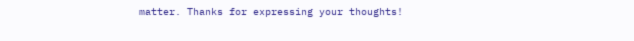matter. Thanks for expressing your thoughts!